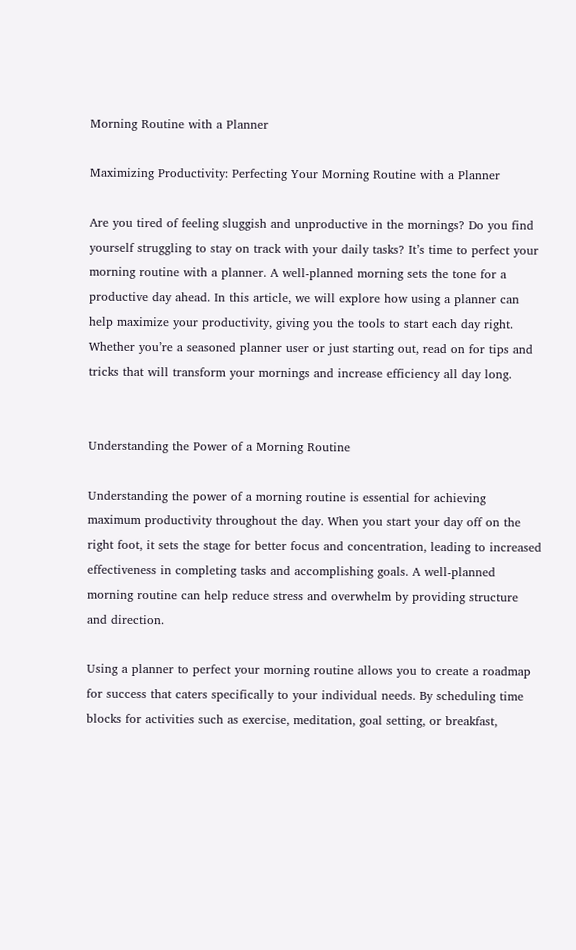Morning Routine with a Planner

Maximizing Productivity: Perfecting Your Morning Routine with a Planner

Are you tired of feeling sluggish and unproductive in the mornings? Do you find yourself struggling to stay on track with your daily tasks? It’s time to perfect your morning routine with a planner. A well-planned morning sets the tone for a productive day ahead. In this article, we will explore how using a planner can help maximize your productivity, giving you the tools to start each day right. Whether you’re a seasoned planner user or just starting out, read on for tips and tricks that will transform your mornings and increase efficiency all day long.


Understanding the Power of a Morning Routine

Understanding the power of a morning routine is essential for achieving maximum productivity throughout the day. When you start your day off on the right foot, it sets the stage for better focus and concentration, leading to increased effectiveness in completing tasks and accomplishing goals. A well-planned morning routine can help reduce stress and overwhelm by providing structure and direction.

Using a planner to perfect your morning routine allows you to create a roadmap for success that caters specifically to your individual needs. By scheduling time blocks for activities such as exercise, meditation, goal setting, or breakfast,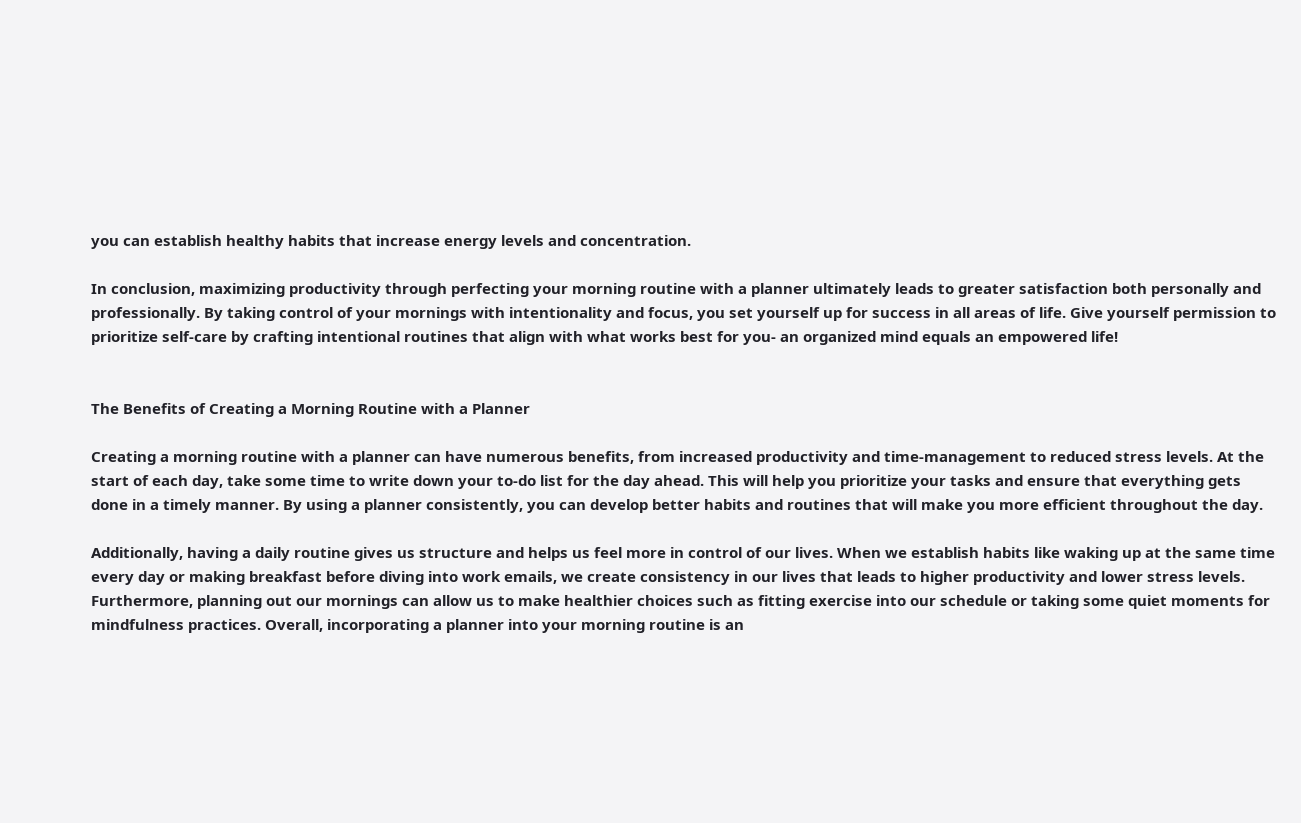you can establish healthy habits that increase energy levels and concentration.

In conclusion, maximizing productivity through perfecting your morning routine with a planner ultimately leads to greater satisfaction both personally and professionally. By taking control of your mornings with intentionality and focus, you set yourself up for success in all areas of life. Give yourself permission to prioritize self-care by crafting intentional routines that align with what works best for you- an organized mind equals an empowered life!


The Benefits of Creating a Morning Routine with a Planner

Creating a morning routine with a planner can have numerous benefits, from increased productivity and time-management to reduced stress levels. At the start of each day, take some time to write down your to-do list for the day ahead. This will help you prioritize your tasks and ensure that everything gets done in a timely manner. By using a planner consistently, you can develop better habits and routines that will make you more efficient throughout the day.

Additionally, having a daily routine gives us structure and helps us feel more in control of our lives. When we establish habits like waking up at the same time every day or making breakfast before diving into work emails, we create consistency in our lives that leads to higher productivity and lower stress levels. Furthermore, planning out our mornings can allow us to make healthier choices such as fitting exercise into our schedule or taking some quiet moments for mindfulness practices. Overall, incorporating a planner into your morning routine is an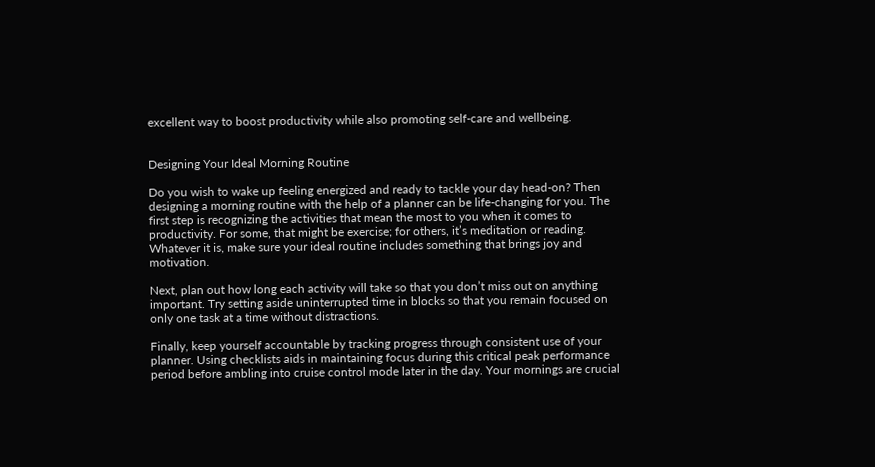excellent way to boost productivity while also promoting self-care and wellbeing.


Designing Your Ideal Morning Routine

Do you wish to wake up feeling energized and ready to tackle your day head-on? Then designing a morning routine with the help of a planner can be life-changing for you. The first step is recognizing the activities that mean the most to you when it comes to productivity. For some, that might be exercise; for others, it’s meditation or reading. Whatever it is, make sure your ideal routine includes something that brings joy and motivation.

Next, plan out how long each activity will take so that you don’t miss out on anything important. Try setting aside uninterrupted time in blocks so that you remain focused on only one task at a time without distractions.

Finally, keep yourself accountable by tracking progress through consistent use of your planner. Using checklists aids in maintaining focus during this critical peak performance period before ambling into cruise control mode later in the day. Your mornings are crucial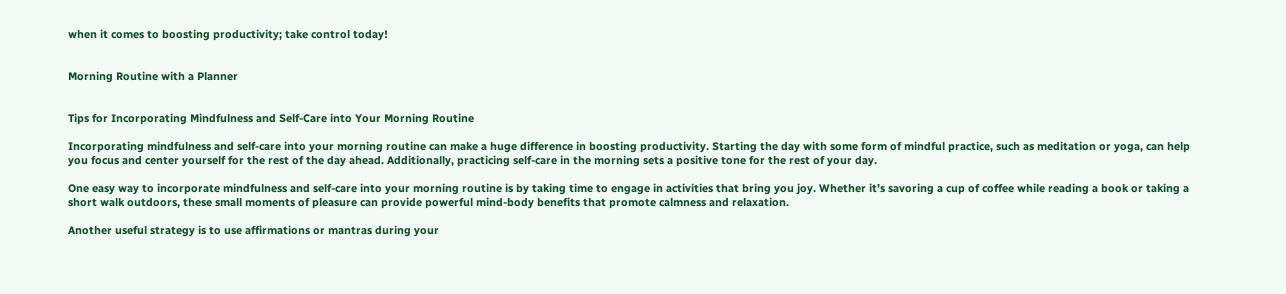when it comes to boosting productivity; take control today!


Morning Routine with a Planner


Tips for Incorporating Mindfulness and Self-Care into Your Morning Routine

Incorporating mindfulness and self-care into your morning routine can make a huge difference in boosting productivity. Starting the day with some form of mindful practice, such as meditation or yoga, can help you focus and center yourself for the rest of the day ahead. Additionally, practicing self-care in the morning sets a positive tone for the rest of your day.

One easy way to incorporate mindfulness and self-care into your morning routine is by taking time to engage in activities that bring you joy. Whether it’s savoring a cup of coffee while reading a book or taking a short walk outdoors, these small moments of pleasure can provide powerful mind-body benefits that promote calmness and relaxation.

Another useful strategy is to use affirmations or mantras during your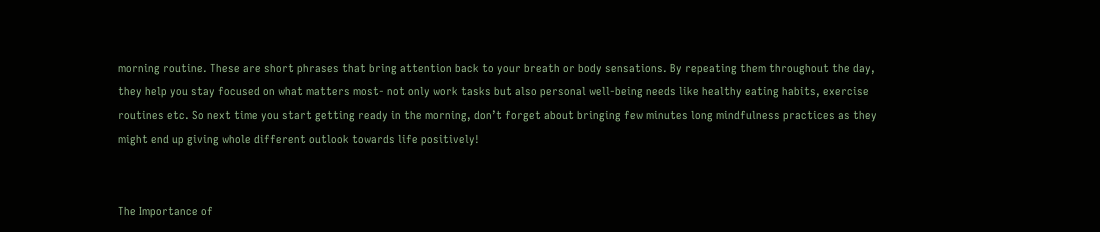morning routine. These are short phrases that bring attention back to your breath or body sensations. By repeating them throughout the day, they help you stay focused on what matters most- not only work tasks but also personal well-being needs like healthy eating habits, exercise routines etc. So next time you start getting ready in the morning, don’t forget about bringing few minutes long mindfulness practices as they might end up giving whole different outlook towards life positively!


The Importance of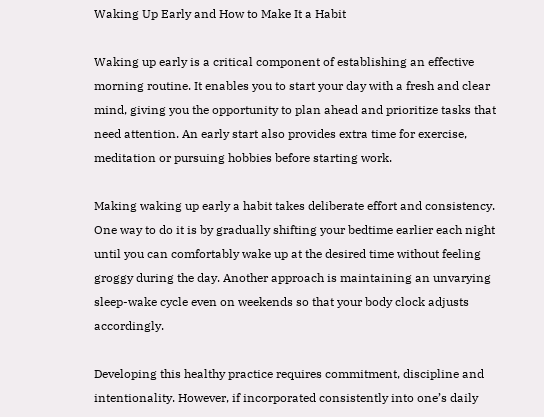Waking Up Early and How to Make It a Habit

Waking up early is a critical component of establishing an effective morning routine. It enables you to start your day with a fresh and clear mind, giving you the opportunity to plan ahead and prioritize tasks that need attention. An early start also provides extra time for exercise, meditation or pursuing hobbies before starting work.

Making waking up early a habit takes deliberate effort and consistency. One way to do it is by gradually shifting your bedtime earlier each night until you can comfortably wake up at the desired time without feeling groggy during the day. Another approach is maintaining an unvarying sleep-wake cycle even on weekends so that your body clock adjusts accordingly.

Developing this healthy practice requires commitment, discipline and intentionality. However, if incorporated consistently into one’s daily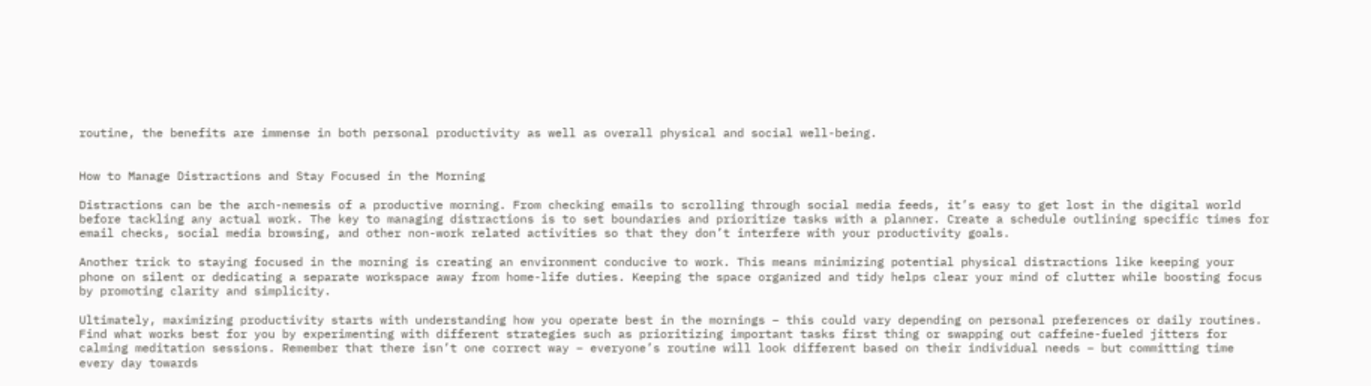routine, the benefits are immense in both personal productivity as well as overall physical and social well-being.


How to Manage Distractions and Stay Focused in the Morning

Distractions can be the arch-nemesis of a productive morning. From checking emails to scrolling through social media feeds, it’s easy to get lost in the digital world before tackling any actual work. The key to managing distractions is to set boundaries and prioritize tasks with a planner. Create a schedule outlining specific times for email checks, social media browsing, and other non-work related activities so that they don’t interfere with your productivity goals.

Another trick to staying focused in the morning is creating an environment conducive to work. This means minimizing potential physical distractions like keeping your phone on silent or dedicating a separate workspace away from home-life duties. Keeping the space organized and tidy helps clear your mind of clutter while boosting focus by promoting clarity and simplicity.

Ultimately, maximizing productivity starts with understanding how you operate best in the mornings – this could vary depending on personal preferences or daily routines. Find what works best for you by experimenting with different strategies such as prioritizing important tasks first thing or swapping out caffeine-fueled jitters for calming meditation sessions. Remember that there isn’t one correct way – everyone’s routine will look different based on their individual needs – but committing time every day towards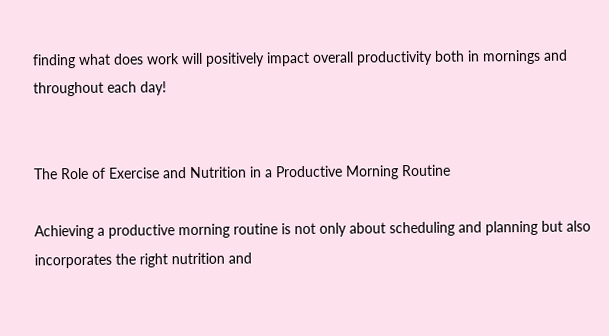finding what does work will positively impact overall productivity both in mornings and throughout each day!


The Role of Exercise and Nutrition in a Productive Morning Routine

Achieving a productive morning routine is not only about scheduling and planning but also incorporates the right nutrition and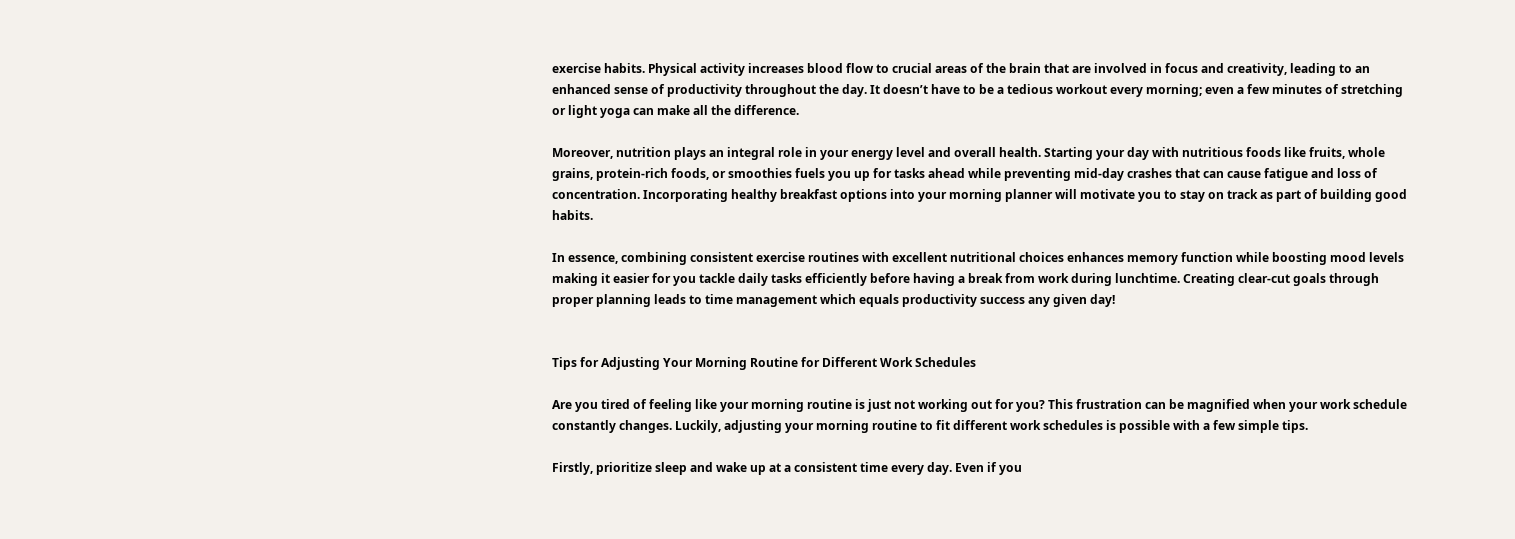exercise habits. Physical activity increases blood flow to crucial areas of the brain that are involved in focus and creativity, leading to an enhanced sense of productivity throughout the day. It doesn’t have to be a tedious workout every morning; even a few minutes of stretching or light yoga can make all the difference.

Moreover, nutrition plays an integral role in your energy level and overall health. Starting your day with nutritious foods like fruits, whole grains, protein-rich foods, or smoothies fuels you up for tasks ahead while preventing mid-day crashes that can cause fatigue and loss of concentration. Incorporating healthy breakfast options into your morning planner will motivate you to stay on track as part of building good habits.

In essence, combining consistent exercise routines with excellent nutritional choices enhances memory function while boosting mood levels making it easier for you tackle daily tasks efficiently before having a break from work during lunchtime. Creating clear-cut goals through proper planning leads to time management which equals productivity success any given day!


Tips for Adjusting Your Morning Routine for Different Work Schedules

Are you tired of feeling like your morning routine is just not working out for you? This frustration can be magnified when your work schedule constantly changes. Luckily, adjusting your morning routine to fit different work schedules is possible with a few simple tips.

Firstly, prioritize sleep and wake up at a consistent time every day. Even if you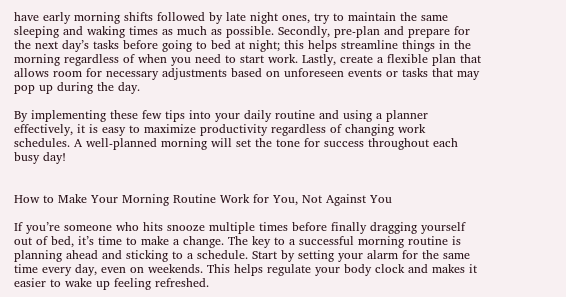have early morning shifts followed by late night ones, try to maintain the same sleeping and waking times as much as possible. Secondly, pre-plan and prepare for the next day’s tasks before going to bed at night; this helps streamline things in the morning regardless of when you need to start work. Lastly, create a flexible plan that allows room for necessary adjustments based on unforeseen events or tasks that may pop up during the day.

By implementing these few tips into your daily routine and using a planner effectively, it is easy to maximize productivity regardless of changing work schedules. A well-planned morning will set the tone for success throughout each busy day!


How to Make Your Morning Routine Work for You, Not Against You

If you’re someone who hits snooze multiple times before finally dragging yourself out of bed, it’s time to make a change. The key to a successful morning routine is planning ahead and sticking to a schedule. Start by setting your alarm for the same time every day, even on weekends. This helps regulate your body clock and makes it easier to wake up feeling refreshed.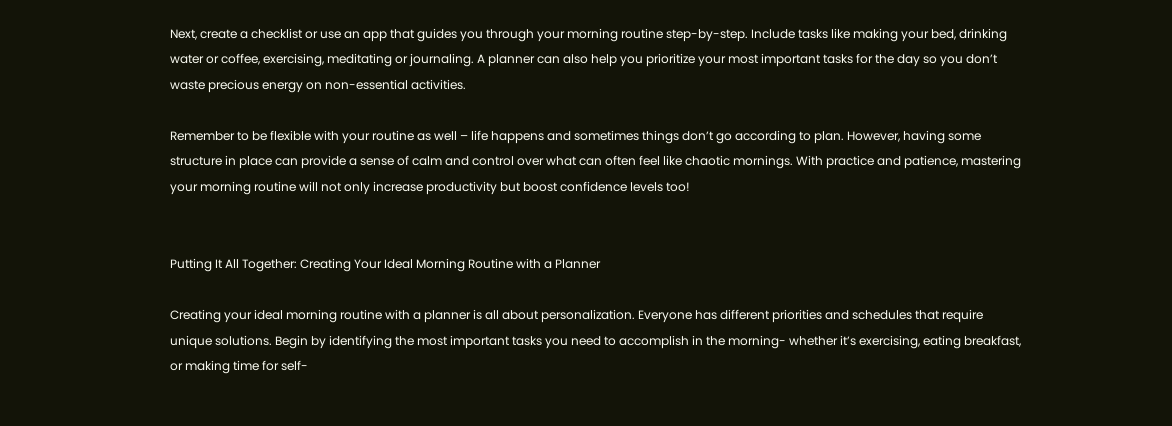Next, create a checklist or use an app that guides you through your morning routine step-by-step. Include tasks like making your bed, drinking water or coffee, exercising, meditating or journaling. A planner can also help you prioritize your most important tasks for the day so you don’t waste precious energy on non-essential activities.

Remember to be flexible with your routine as well – life happens and sometimes things don’t go according to plan. However, having some structure in place can provide a sense of calm and control over what can often feel like chaotic mornings. With practice and patience, mastering your morning routine will not only increase productivity but boost confidence levels too!


Putting It All Together: Creating Your Ideal Morning Routine with a Planner

Creating your ideal morning routine with a planner is all about personalization. Everyone has different priorities and schedules that require unique solutions. Begin by identifying the most important tasks you need to accomplish in the morning- whether it’s exercising, eating breakfast, or making time for self-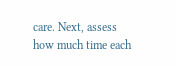care. Next, assess how much time each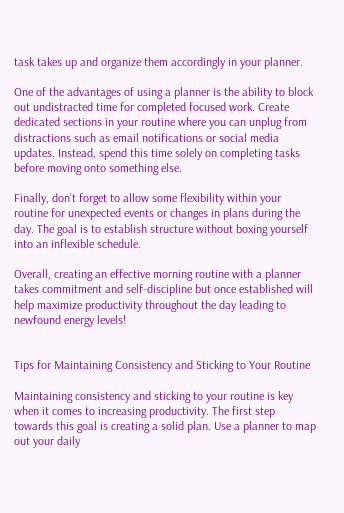task takes up and organize them accordingly in your planner.

One of the advantages of using a planner is the ability to block out undistracted time for completed focused work. Create dedicated sections in your routine where you can unplug from distractions such as email notifications or social media updates. Instead, spend this time solely on completing tasks before moving onto something else.

Finally, don’t forget to allow some flexibility within your routine for unexpected events or changes in plans during the day. The goal is to establish structure without boxing yourself into an inflexible schedule.

Overall, creating an effective morning routine with a planner takes commitment and self-discipline but once established will help maximize productivity throughout the day leading to newfound energy levels!


Tips for Maintaining Consistency and Sticking to Your Routine

Maintaining consistency and sticking to your routine is key when it comes to increasing productivity. The first step towards this goal is creating a solid plan. Use a planner to map out your daily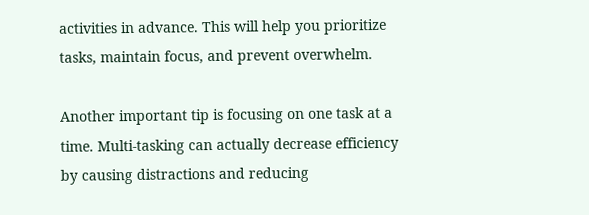activities in advance. This will help you prioritize tasks, maintain focus, and prevent overwhelm.

Another important tip is focusing on one task at a time. Multi-tasking can actually decrease efficiency by causing distractions and reducing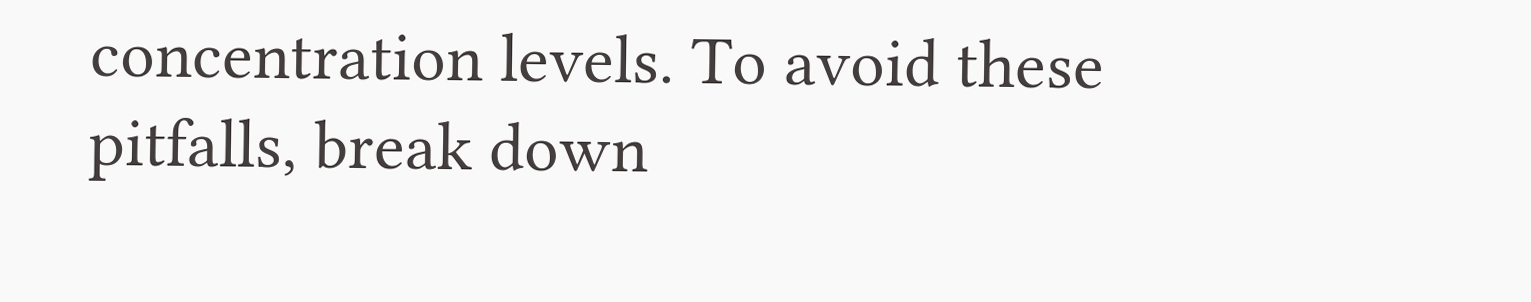concentration levels. To avoid these pitfalls, break down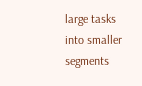large tasks into smaller segments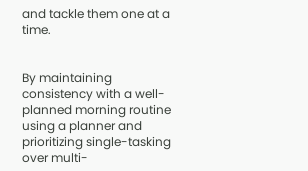and tackle them one at a time.


By maintaining consistency with a well-planned morning routine using a planner and prioritizing single-tasking over multi-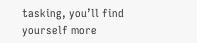tasking, you’ll find yourself more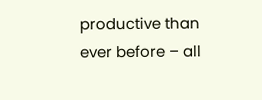productive than ever before – all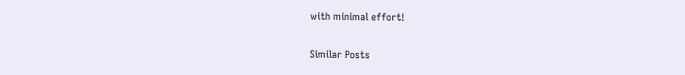with minimal effort!

Similar Posts